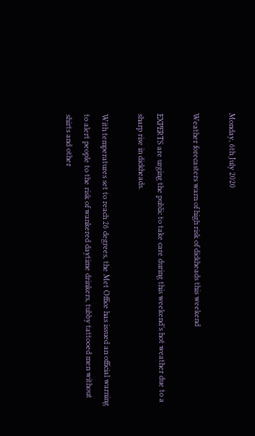Monday, 6th July 2020

Weather forecasters warn of high risk of dickheads this weekend

EXPERTS are urging the public to take care during this weekend’s hot weather due to a sharp rise in dickheads.

With temperatures set to reach 26 degrees, the Met Office has issued an official warning to alert people to the risk of wankered daytime drinkers, tubby tattooed men without shirts and other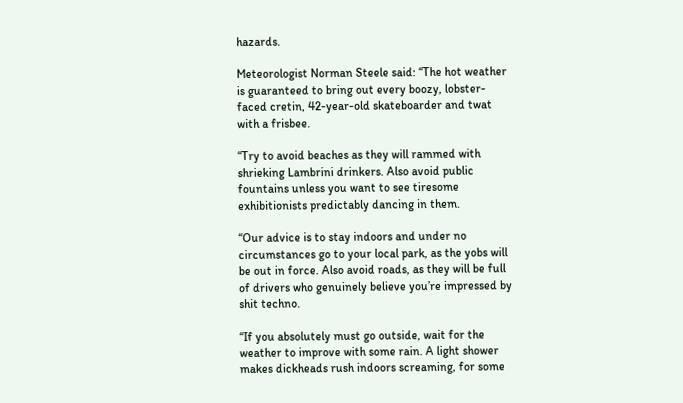hazards.

Meteorologist Norman Steele said: “The hot weather is guaranteed to bring out every boozy, lobster-faced cretin, 42-year-old skateboarder and twat with a frisbee.

“Try to avoid beaches as they will rammed with shrieking Lambrini drinkers. Also avoid public fountains unless you want to see tiresome exhibitionists predictably dancing in them.

“Our advice is to stay indoors and under no circumstances go to your local park, as the yobs will be out in force. Also avoid roads, as they will be full of drivers who genuinely believe you’re impressed by shit techno.

“If you absolutely must go outside, wait for the weather to improve with some rain. A light shower makes dickheads rush indoors screaming, for some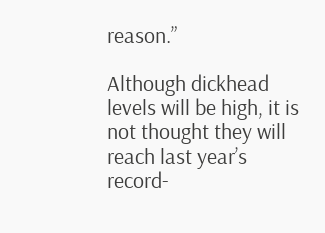reason.”

Although dickhead levels will be high, it is not thought they will reach last year’s record-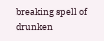breaking spell of drunken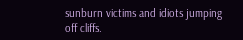sunburn victims and idiots jumping off cliffs.